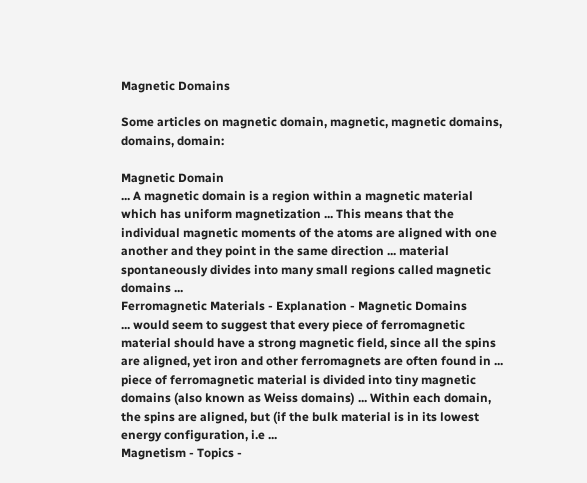Magnetic Domains

Some articles on magnetic domain, magnetic, magnetic domains, domains, domain:

Magnetic Domain
... A magnetic domain is a region within a magnetic material which has uniform magnetization ... This means that the individual magnetic moments of the atoms are aligned with one another and they point in the same direction ... material spontaneously divides into many small regions called magnetic domains ...
Ferromagnetic Materials - Explanation - Magnetic Domains
... would seem to suggest that every piece of ferromagnetic material should have a strong magnetic field, since all the spins are aligned, yet iron and other ferromagnets are often found in ... piece of ferromagnetic material is divided into tiny magnetic domains (also known as Weiss domains) ... Within each domain, the spins are aligned, but (if the bulk material is in its lowest energy configuration, i.e ...
Magnetism - Topics -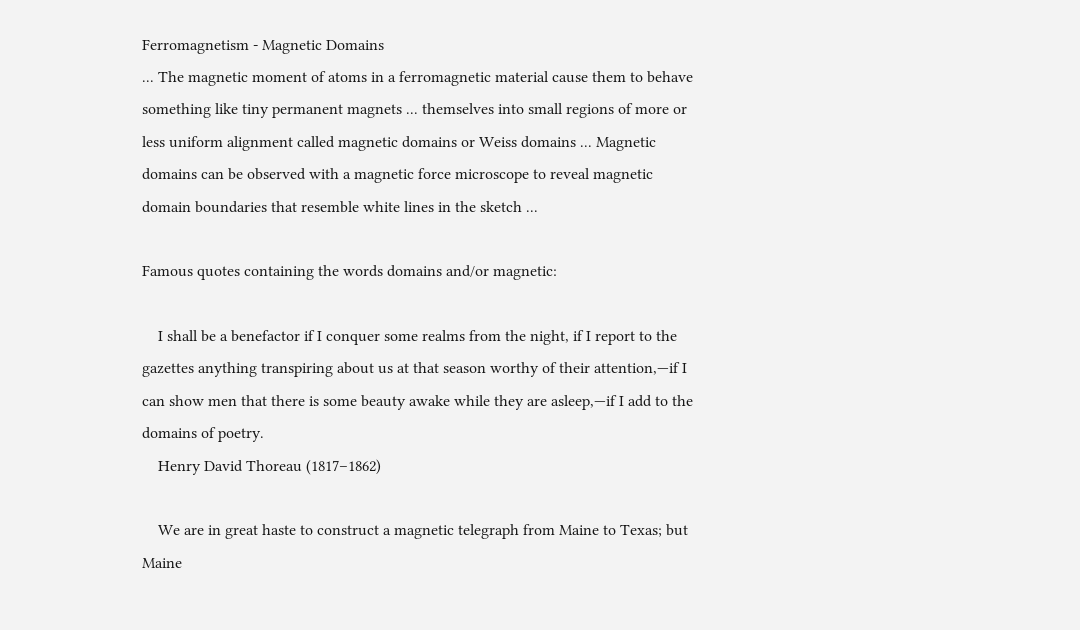Ferromagnetism - Magnetic Domains
... The magnetic moment of atoms in a ferromagnetic material cause them to behave something like tiny permanent magnets ... themselves into small regions of more or less uniform alignment called magnetic domains or Weiss domains ... Magnetic domains can be observed with a magnetic force microscope to reveal magnetic domain boundaries that resemble white lines in the sketch ...

Famous quotes containing the words domains and/or magnetic:

    I shall be a benefactor if I conquer some realms from the night, if I report to the gazettes anything transpiring about us at that season worthy of their attention,—if I can show men that there is some beauty awake while they are asleep,—if I add to the domains of poetry.
    Henry David Thoreau (1817–1862)

    We are in great haste to construct a magnetic telegraph from Maine to Texas; but Maine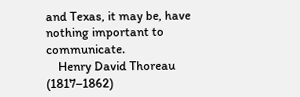and Texas, it may be, have nothing important to communicate.
    Henry David Thoreau (1817–1862)